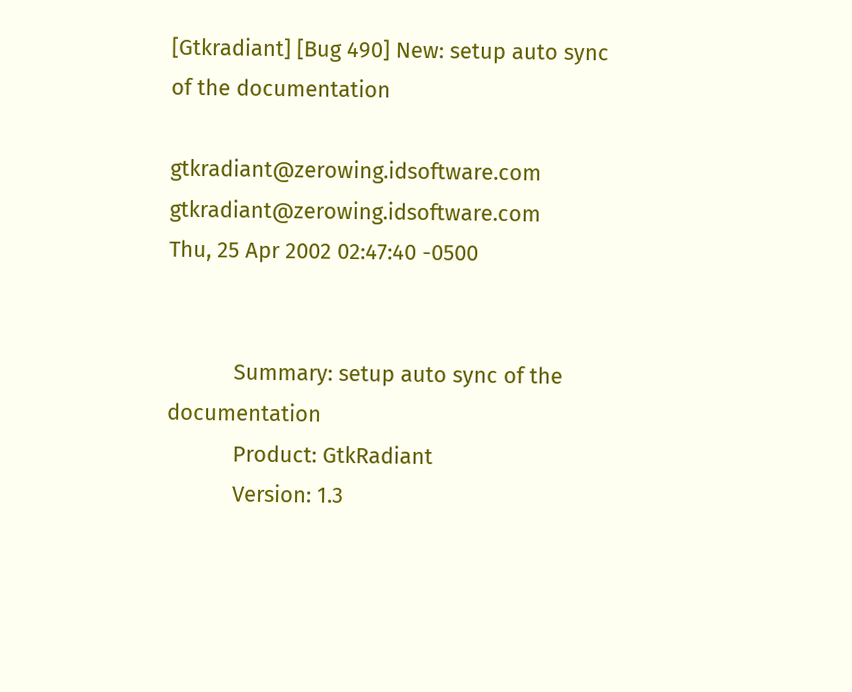[Gtkradiant] [Bug 490] New: setup auto sync of the documentation

gtkradiant@zerowing.idsoftware.com gtkradiant@zerowing.idsoftware.com
Thu, 25 Apr 2002 02:47:40 -0500


           Summary: setup auto sync of the documentation
           Product: GtkRadiant
           Version: 1.3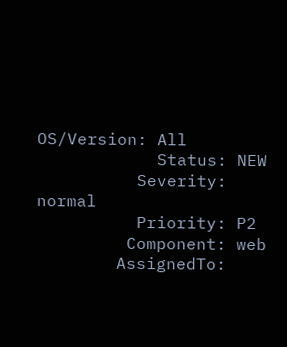OS/Version: All
            Status: NEW
          Severity: normal
          Priority: P2
         Component: web
        AssignedTo: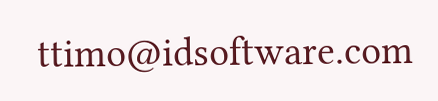ttimo@idsoftware.com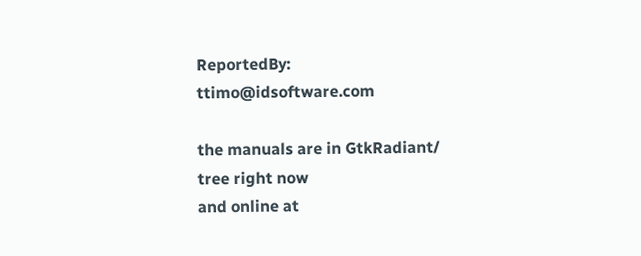ReportedBy: ttimo@idsoftware.com

the manuals are in GtkRadiant/ tree right now
and online at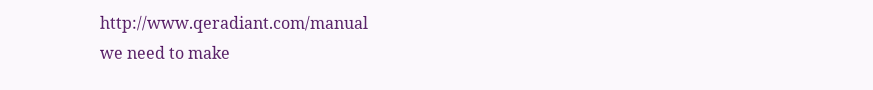http://www.qeradiant.com/manual
we need to make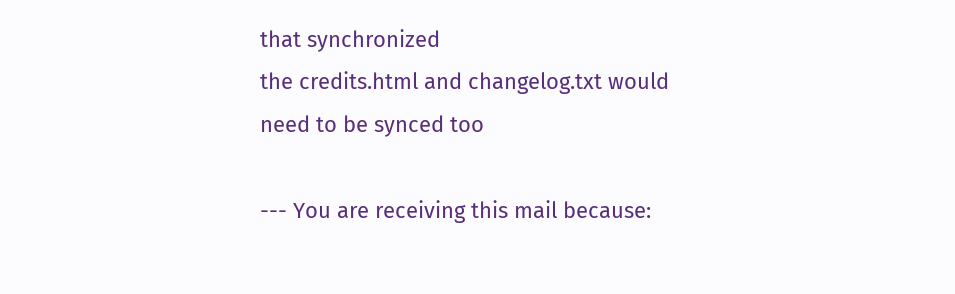that synchronized
the credits.html and changelog.txt would need to be synced too

--- You are receiving this mail because: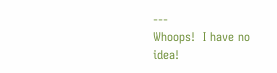---
Whoops!  I have no idea!